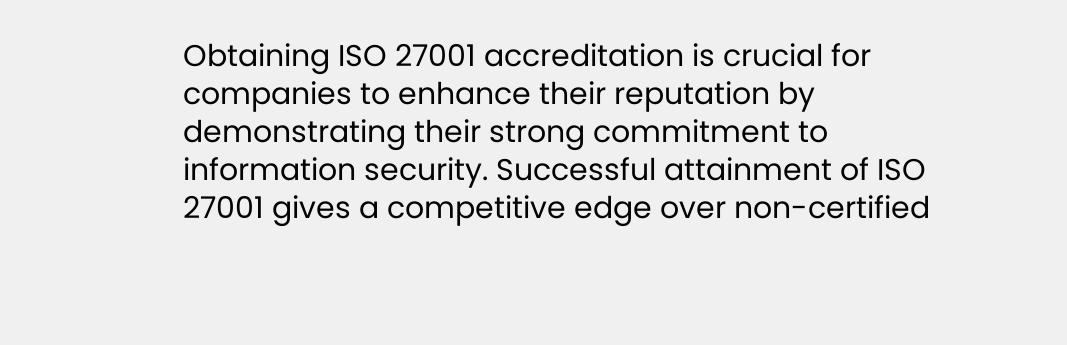Obtaining ISO 27001 accreditation is crucial for companies to enhance their reputation by demonstrating their strong commitment to information security. Successful attainment of ISO 27001 gives a competitive edge over non-certified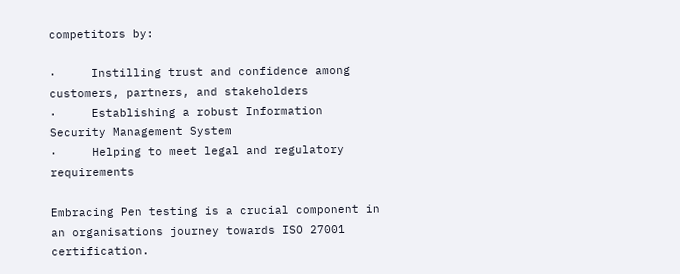competitors by:

·     Instilling trust and confidence among customers, partners, and stakeholders
·     Establishing a robust Information Security Management System
·     Helping to meet legal and regulatory requirements

Embracing Pen testing is a crucial component in an organisations journey towards ISO 27001 certification.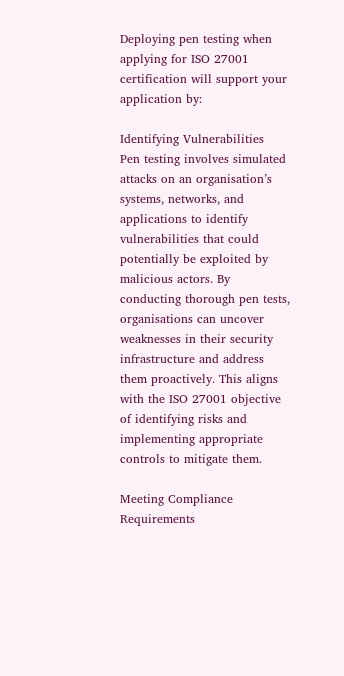Deploying pen testing when applying for ISO 27001 certification will support your application by:

Identifying Vulnerabilities
Pen testing involves simulated attacks on an organisation’s systems, networks, and applications to identify vulnerabilities that could potentially be exploited by malicious actors. By conducting thorough pen tests, organisations can uncover weaknesses in their security infrastructure and address them proactively. This aligns with the ISO 27001 objective of identifying risks and implementing appropriate controls to mitigate them.

Meeting Compliance Requirements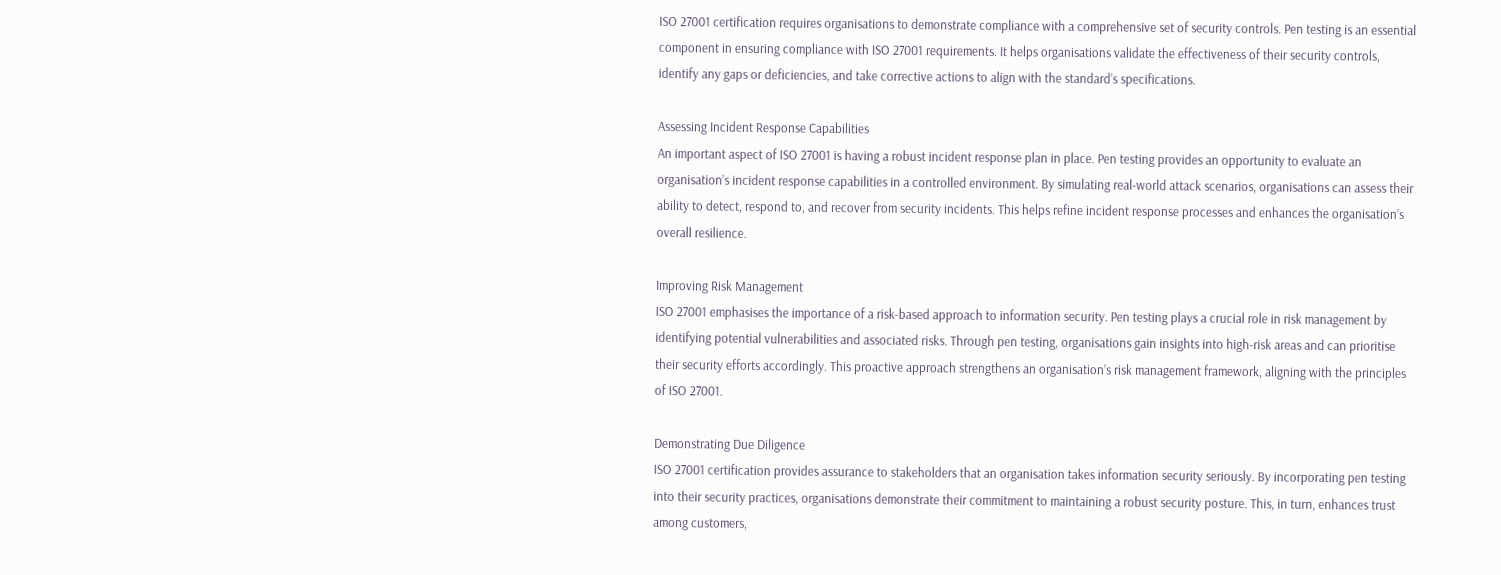ISO 27001 certification requires organisations to demonstrate compliance with a comprehensive set of security controls. Pen testing is an essential component in ensuring compliance with ISO 27001 requirements. It helps organisations validate the effectiveness of their security controls, identify any gaps or deficiencies, and take corrective actions to align with the standard’s specifications.

Assessing Incident Response Capabilities
An important aspect of ISO 27001 is having a robust incident response plan in place. Pen testing provides an opportunity to evaluate an organisation’s incident response capabilities in a controlled environment. By simulating real-world attack scenarios, organisations can assess their ability to detect, respond to, and recover from security incidents. This helps refine incident response processes and enhances the organisation’s overall resilience.

Improving Risk Management
ISO 27001 emphasises the importance of a risk-based approach to information security. Pen testing plays a crucial role in risk management by identifying potential vulnerabilities and associated risks. Through pen testing, organisations gain insights into high-risk areas and can prioritise their security efforts accordingly. This proactive approach strengthens an organisation’s risk management framework, aligning with the principles of ISO 27001.

Demonstrating Due Diligence
ISO 27001 certification provides assurance to stakeholders that an organisation takes information security seriously. By incorporating pen testing into their security practices, organisations demonstrate their commitment to maintaining a robust security posture. This, in turn, enhances trust among customers,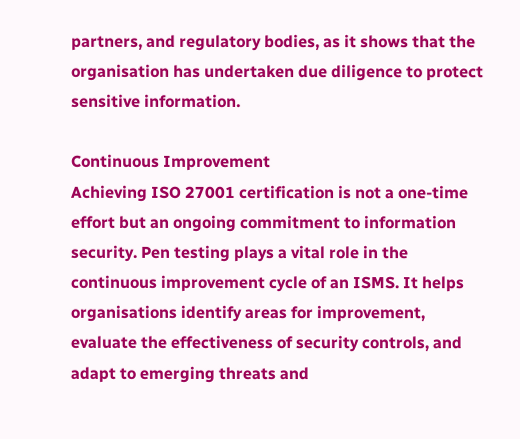partners, and regulatory bodies, as it shows that the organisation has undertaken due diligence to protect sensitive information.

Continuous Improvement
Achieving ISO 27001 certification is not a one-time effort but an ongoing commitment to information security. Pen testing plays a vital role in the continuous improvement cycle of an ISMS. It helps organisations identify areas for improvement, evaluate the effectiveness of security controls, and adapt to emerging threats and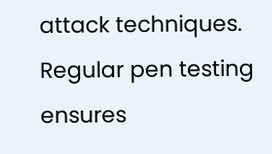attack techniques. Regular pen testing ensures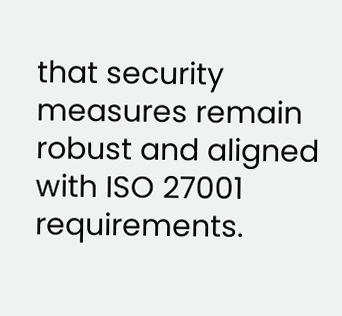that security measures remain robust and aligned with ISO 27001 requirements.